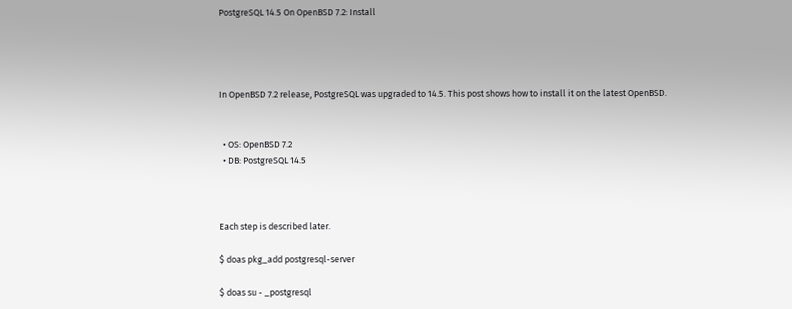PostgreSQL 14.5 On OpenBSD 7.2: Install




In OpenBSD 7.2 release, PostgreSQL was upgraded to 14.5. This post shows how to install it on the latest OpenBSD.


  • OS: OpenBSD 7.2
  • DB: PostgreSQL 14.5



Each step is described later.

$ doas pkg_add postgresql-server

$ doas su - _postgresql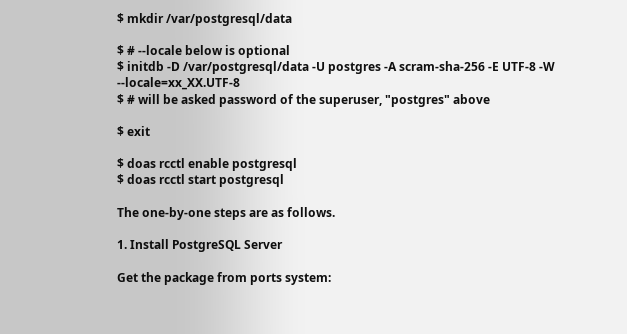$ mkdir /var/postgresql/data

$ # --locale below is optional
$ initdb -D /var/postgresql/data -U postgres -A scram-sha-256 -E UTF-8 -W --locale=xx_XX.UTF-8
$ # will be asked password of the superuser, "postgres" above

$ exit

$ doas rcctl enable postgresql
$ doas rcctl start postgresql

The one-by-one steps are as follows.

1. Install PostgreSQL Server

Get the package from ports system: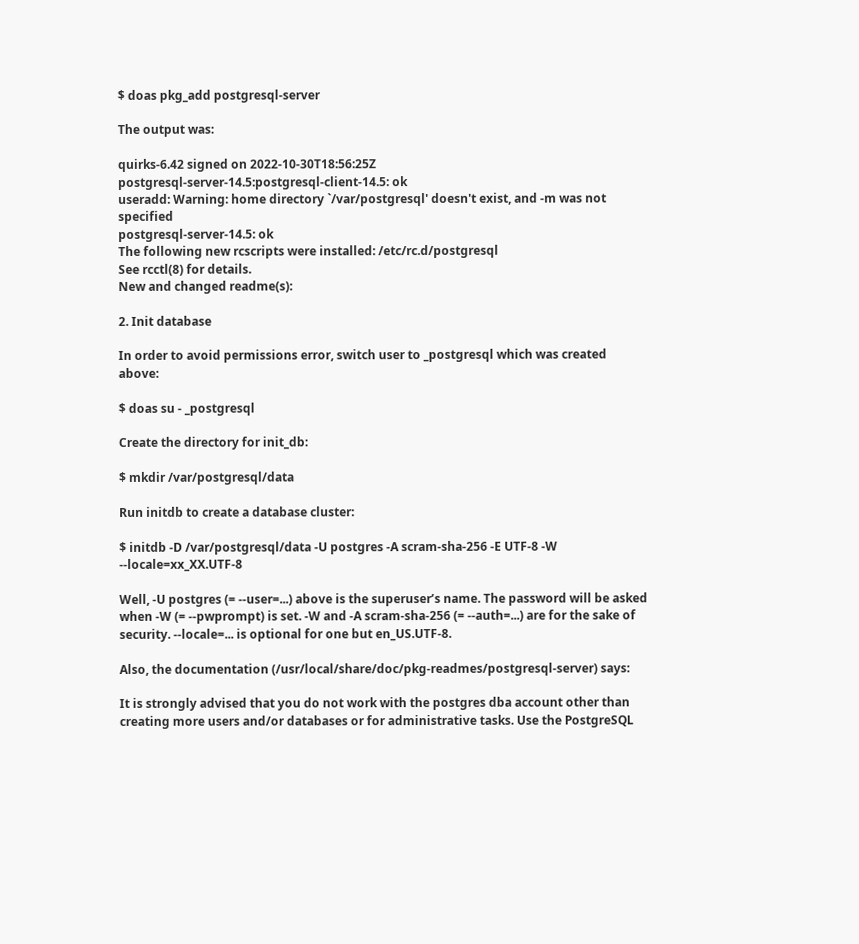$ doas pkg_add postgresql-server

The output was:

quirks-6.42 signed on 2022-10-30T18:56:25Z
postgresql-server-14.5:postgresql-client-14.5: ok
useradd: Warning: home directory `/var/postgresql' doesn't exist, and -m was not specified
postgresql-server-14.5: ok
The following new rcscripts were installed: /etc/rc.d/postgresql
See rcctl(8) for details.
New and changed readme(s):

2. Init database

In order to avoid permissions error, switch user to _postgresql which was created above:

$ doas su - _postgresql

Create the directory for init_db:

$ mkdir /var/postgresql/data

Run initdb to create a database cluster:

$ initdb -D /var/postgresql/data -U postgres -A scram-sha-256 -E UTF-8 -W --locale=xx_XX.UTF-8

Well, -U postgres (= --user=...) above is the superuser’s name. The password will be asked when -W (= --pwprompt) is set. -W and -A scram-sha-256 (= --auth=...) are for the sake of security. --locale=... is optional for one but en_US.UTF-8.

Also, the documentation (/usr/local/share/doc/pkg-readmes/postgresql-server) says:

It is strongly advised that you do not work with the postgres dba account other than creating more users and/or databases or for administrative tasks. Use the PostgreSQL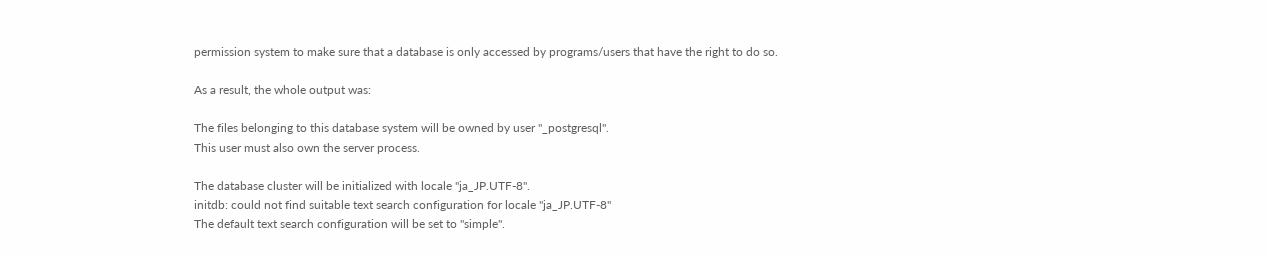permission system to make sure that a database is only accessed by programs/users that have the right to do so.

As a result, the whole output was:

The files belonging to this database system will be owned by user "_postgresql".
This user must also own the server process.

The database cluster will be initialized with locale "ja_JP.UTF-8".
initdb: could not find suitable text search configuration for locale "ja_JP.UTF-8"
The default text search configuration will be set to "simple".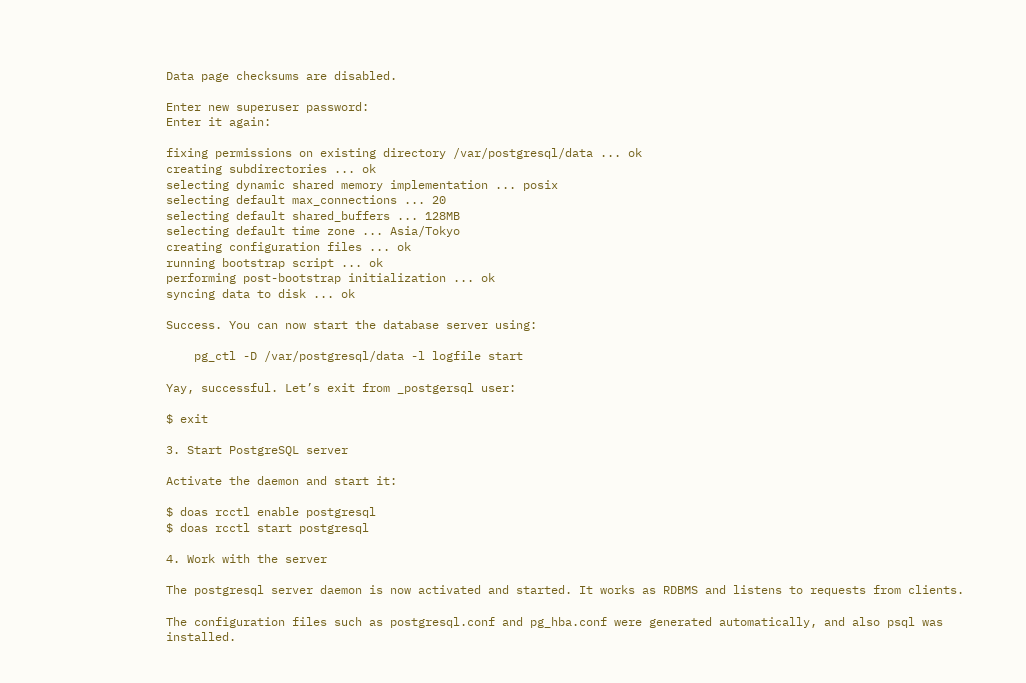Data page checksums are disabled.

Enter new superuser password:
Enter it again:

fixing permissions on existing directory /var/postgresql/data ... ok
creating subdirectories ... ok
selecting dynamic shared memory implementation ... posix
selecting default max_connections ... 20
selecting default shared_buffers ... 128MB
selecting default time zone ... Asia/Tokyo
creating configuration files ... ok
running bootstrap script ... ok
performing post-bootstrap initialization ... ok
syncing data to disk ... ok

Success. You can now start the database server using:

    pg_ctl -D /var/postgresql/data -l logfile start

Yay, successful. Let’s exit from _postgersql user:

$ exit

3. Start PostgreSQL server

Activate the daemon and start it:

$ doas rcctl enable postgresql
$ doas rcctl start postgresql

4. Work with the server

The postgresql server daemon is now activated and started. It works as RDBMS and listens to requests from clients.

The configuration files such as postgresql.conf and pg_hba.conf were generated automatically, and also psql was installed.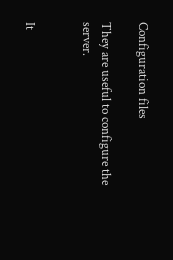Configuration files

They are useful to configure the server.


It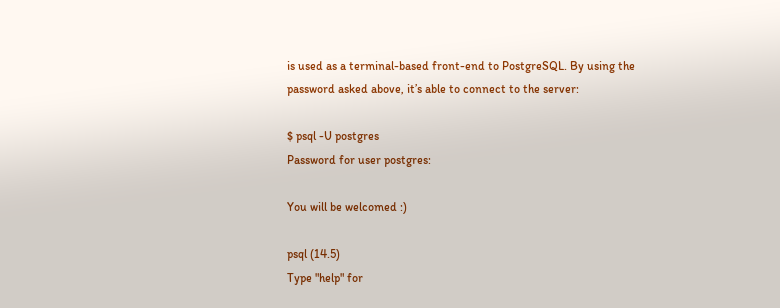is used as a terminal-based front-end to PostgreSQL. By using the password asked above, it’s able to connect to the server:

$ psql -U postgres
Password for user postgres:

You will be welcomed :)

psql (14.5)
Type "help" for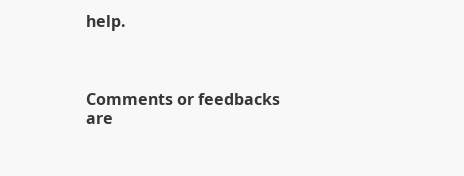help.



Comments or feedbacks are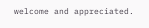welcome and appreciated.